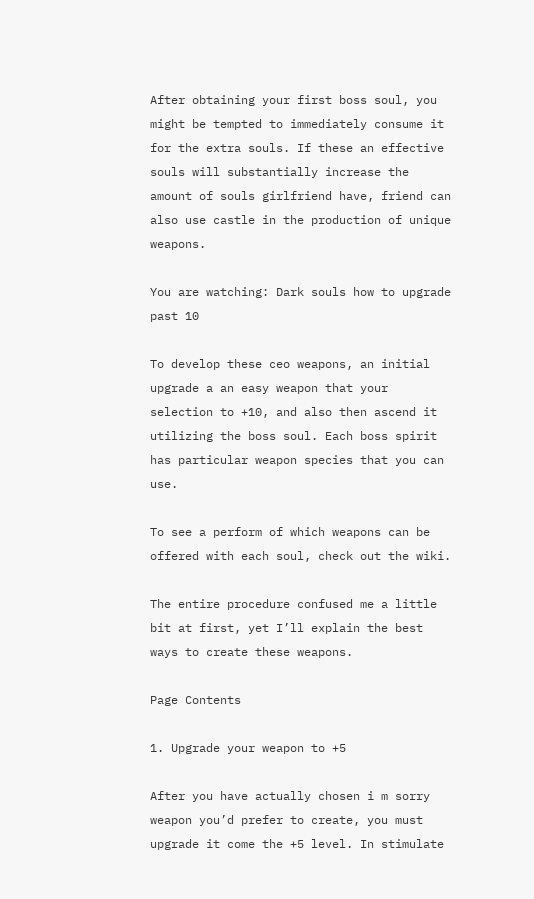After obtaining your first boss soul, you might be tempted to immediately consume it for the extra souls. If these an effective souls will substantially increase the amount of souls girlfriend have, friend can also use castle in the production of unique weapons.

You are watching: Dark souls how to upgrade past 10

To develop these ceo weapons, an initial upgrade a an easy weapon that your selection to +10, and also then ascend it utilizing the boss soul. Each boss spirit has particular weapon species that you can use.

To see a perform of which weapons can be offered with each soul, check out the wiki.

The entire procedure confused me a little bit at first, yet I’ll explain the best ways to create these weapons.

Page Contents

1. Upgrade your weapon to +5

After you have actually chosen i m sorry weapon you’d prefer to create, you must upgrade it come the +5 level. In stimulate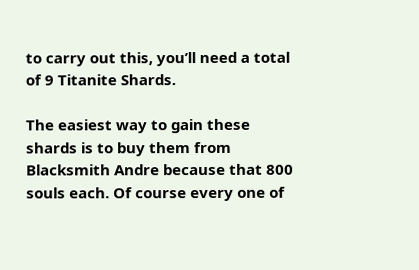to carry out this, you’ll need a total of 9 Titanite Shards.

The easiest way to gain these shards is to buy them from Blacksmith Andre because that 800 souls each. Of course every one of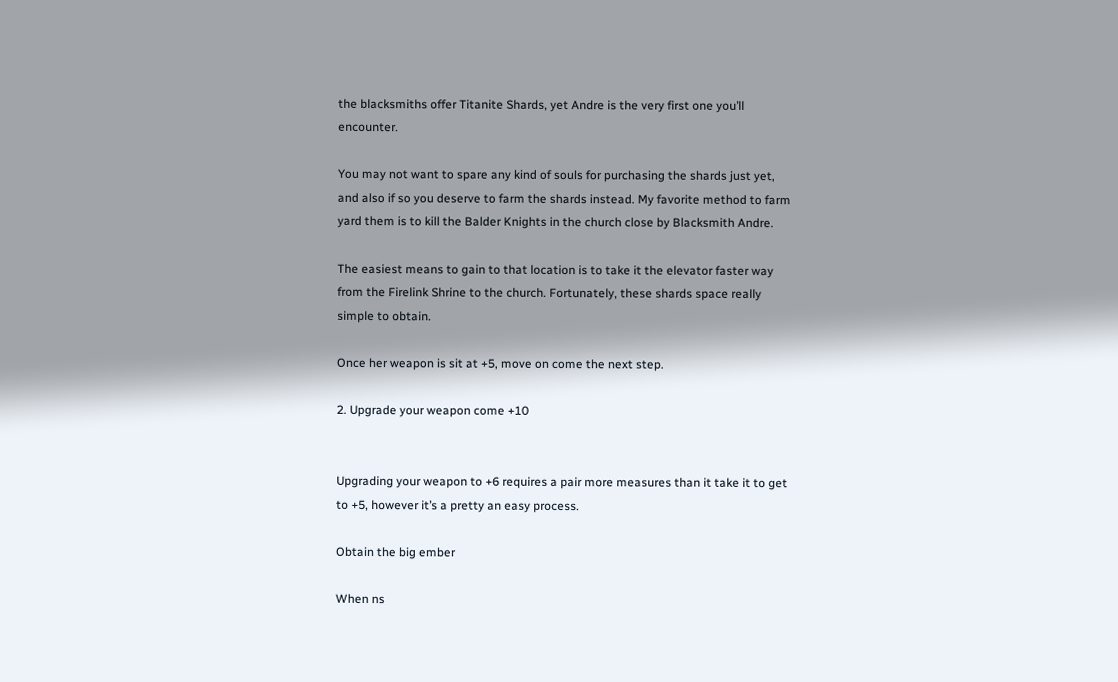the blacksmiths offer Titanite Shards, yet Andre is the very first one you’ll encounter.

You may not want to spare any kind of souls for purchasing the shards just yet, and also if so you deserve to farm the shards instead. My favorite method to farm yard them is to kill the Balder Knights in the church close by Blacksmith Andre.

The easiest means to gain to that location is to take it the elevator faster way from the Firelink Shrine to the church. Fortunately, these shards space really simple to obtain.

Once her weapon is sit at +5, move on come the next step.

2. Upgrade your weapon come +10


Upgrading your weapon to +6 requires a pair more measures than it take it to get to +5, however it’s a pretty an easy process.

Obtain the big ember

When ns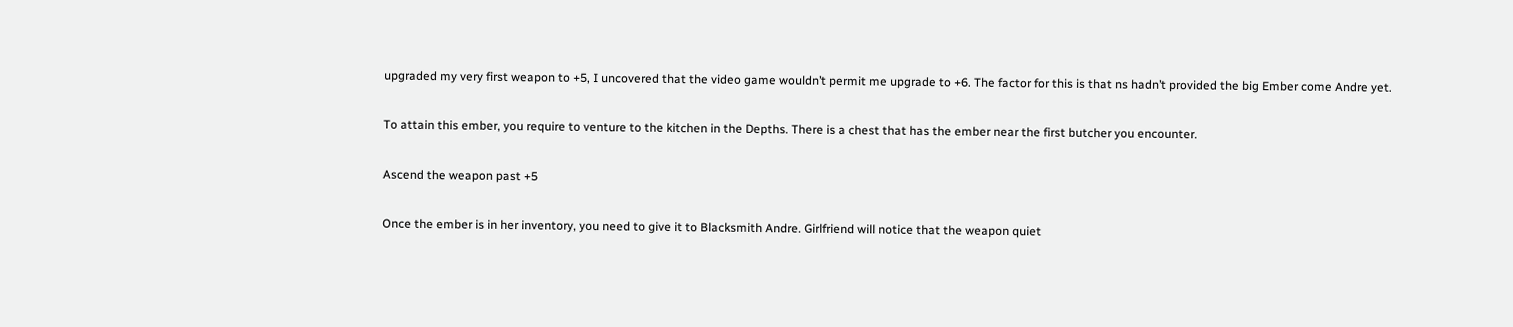upgraded my very first weapon to +5, I uncovered that the video game wouldn’t permit me upgrade to +6. The factor for this is that ns hadn’t provided the big Ember come Andre yet.

To attain this ember, you require to venture to the kitchen in the Depths. There is a chest that has the ember near the first butcher you encounter.

Ascend the weapon past +5

Once the ember is in her inventory, you need to give it to Blacksmith Andre. Girlfriend will notice that the weapon quiet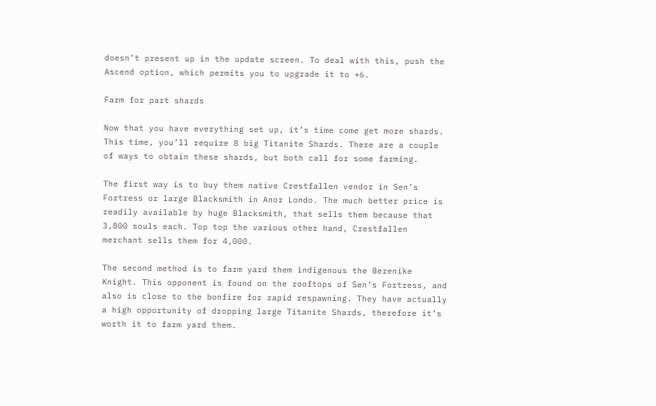doesn’t present up in the update screen. To deal with this, push the Ascend option, which permits you to upgrade it to +6.

Farm for part shards

Now that you have everything set up, it’s time come get more shards. This time, you’ll require 8 big Titanite Shards. There are a couple of ways to obtain these shards, but both call for some farming.

The first way is to buy them native Crestfallen vendor in Sen’s Fortress or large Blacksmith in Anor Londo. The much better price is readily available by huge Blacksmith, that sells them because that 3,800 souls each. Top top the various other hand, Crestfallen merchant sells them for 4,000.

The second method is to farm yard them indigenous the Berenike Knight. This opponent is found on the rooftops of Sen’s Fortress, and also is close to the bonfire for rapid respawning. They have actually a high opportunity of dropping large Titanite Shards, therefore it’s worth it to farm yard them.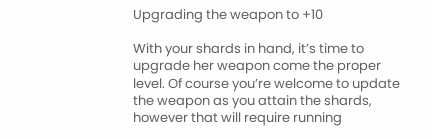Upgrading the weapon to +10

With your shards in hand, it’s time to upgrade her weapon come the proper level. Of course you’re welcome to update the weapon as you attain the shards, however that will require running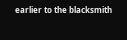earlier to the blacksmith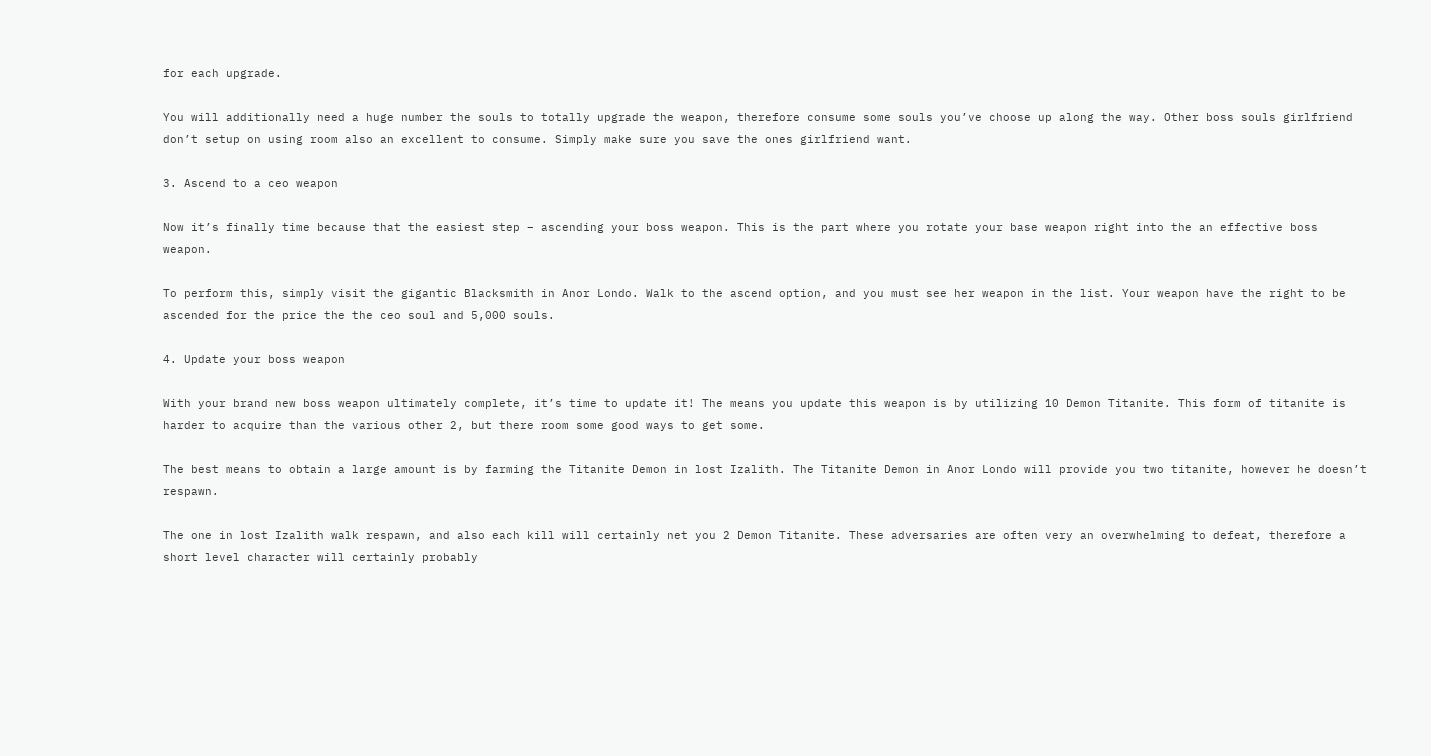for each upgrade.

You will additionally need a huge number the souls to totally upgrade the weapon, therefore consume some souls you’ve choose up along the way. Other boss souls girlfriend don’t setup on using room also an excellent to consume. Simply make sure you save the ones girlfriend want.

3. Ascend to a ceo weapon

Now it’s finally time because that the easiest step – ascending your boss weapon. This is the part where you rotate your base weapon right into the an effective boss weapon.

To perform this, simply visit the gigantic Blacksmith in Anor Londo. Walk to the ascend option, and you must see her weapon in the list. Your weapon have the right to be ascended for the price the the ceo soul and 5,000 souls.

4. Update your boss weapon

With your brand new boss weapon ultimately complete, it’s time to update it! The means you update this weapon is by utilizing 10 Demon Titanite. This form of titanite is harder to acquire than the various other 2, but there room some good ways to get some.

The best means to obtain a large amount is by farming the Titanite Demon in lost Izalith. The Titanite Demon in Anor Londo will provide you two titanite, however he doesn’t respawn.

The one in lost Izalith walk respawn, and also each kill will certainly net you 2 Demon Titanite. These adversaries are often very an overwhelming to defeat, therefore a short level character will certainly probably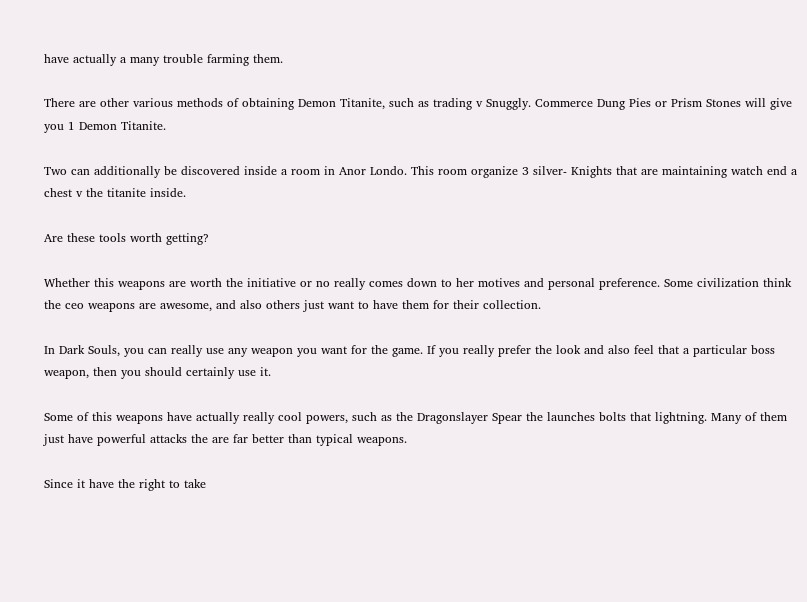have actually a many trouble farming them.

There are other various methods of obtaining Demon Titanite, such as trading v Snuggly. Commerce Dung Pies or Prism Stones will give you 1 Demon Titanite.

Two can additionally be discovered inside a room in Anor Londo. This room organize 3 silver- Knights that are maintaining watch end a chest v the titanite inside.

Are these tools worth getting?

Whether this weapons are worth the initiative or no really comes down to her motives and personal preference. Some civilization think the ceo weapons are awesome, and also others just want to have them for their collection.

In Dark Souls, you can really use any weapon you want for the game. If you really prefer the look and also feel that a particular boss weapon, then you should certainly use it.

Some of this weapons have actually really cool powers, such as the Dragonslayer Spear the launches bolts that lightning. Many of them just have powerful attacks the are far better than typical weapons.

Since it have the right to take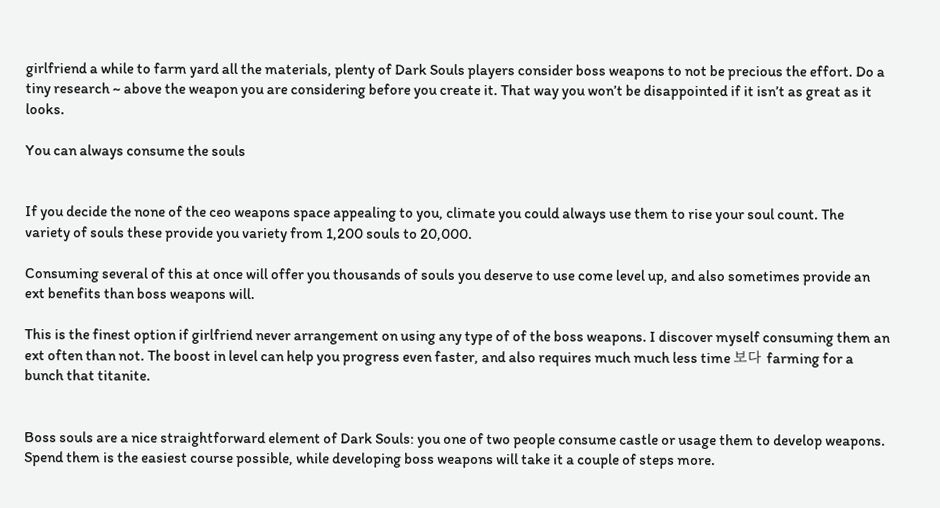girlfriend a while to farm yard all the materials, plenty of Dark Souls players consider boss weapons to not be precious the effort. Do a tiny research ~ above the weapon you are considering before you create it. That way you won’t be disappointed if it isn’t as great as it looks.

You can always consume the souls


If you decide the none of the ceo weapons space appealing to you, climate you could always use them to rise your soul count. The variety of souls these provide you variety from 1,200 souls to 20,000.

Consuming several of this at once will offer you thousands of souls you deserve to use come level up, and also sometimes provide an ext benefits than boss weapons will.

This is the finest option if girlfriend never arrangement on using any type of of the boss weapons. I discover myself consuming them an ext often than not. The boost in level can help you progress even faster, and also requires much much less time 보다 farming for a bunch that titanite.


Boss souls are a nice straightforward element of Dark Souls: you one of two people consume castle or usage them to develop weapons. Spend them is the easiest course possible, while developing boss weapons will take it a couple of steps more.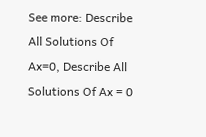See more: Describe All Solutions Of Ax=0, Describe All Solutions Of Ax = 0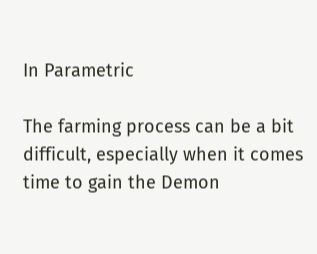In Parametric

The farming process can be a bit difficult, especially when it comes time to gain the Demon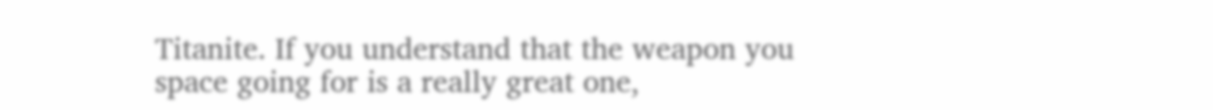Titanite. If you understand that the weapon you space going for is a really great one,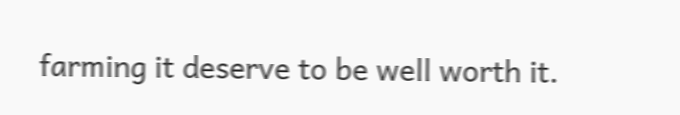farming it deserve to be well worth it.